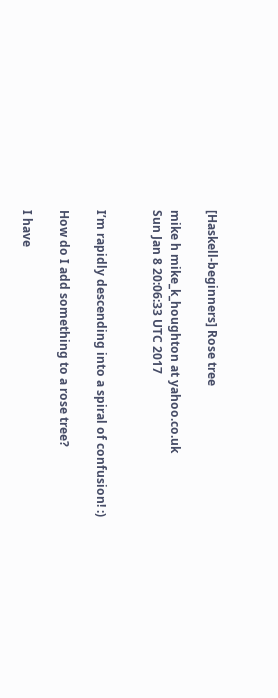[Haskell-beginners] Rose tree

mike h mike_k_houghton at yahoo.co.uk
Sun Jan 8 20:06:33 UTC 2017


I’m rapidly descending into a spiral of confusion! :)

How do I add something to a rose tree?

I have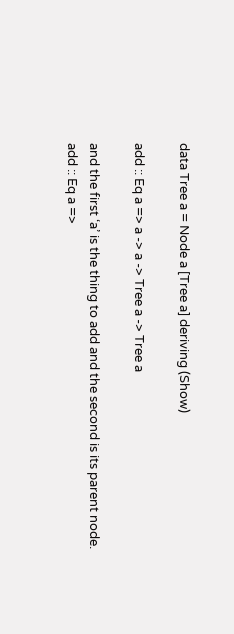data Tree a = Node a [Tree a] deriving (Show)

add :: Eq a => a -> a -> Tree a -> Tree a

and the first ‘a’ is the thing to add and the second is its parent node.
add :: Eq a =>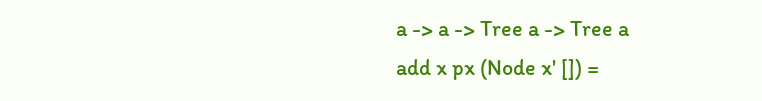a -> a -> Tree a -> Tree a
add x px (Node x' []) =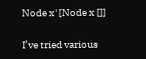Node x' [Node x []]

I’ve tried various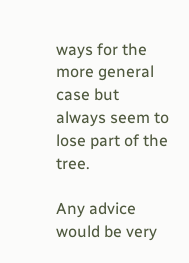ways for the more general case but always seem to lose part of the tree.

Any advice would be very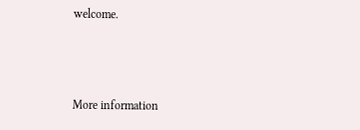welcome.



More information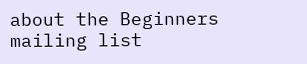about the Beginners mailing list